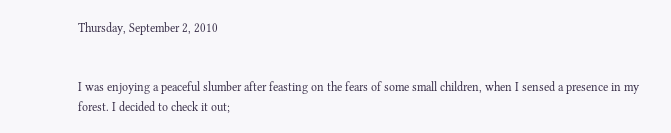Thursday, September 2, 2010


I was enjoying a peaceful slumber after feasting on the fears of some small children, when I sensed a presence in my forest. I decided to check it out;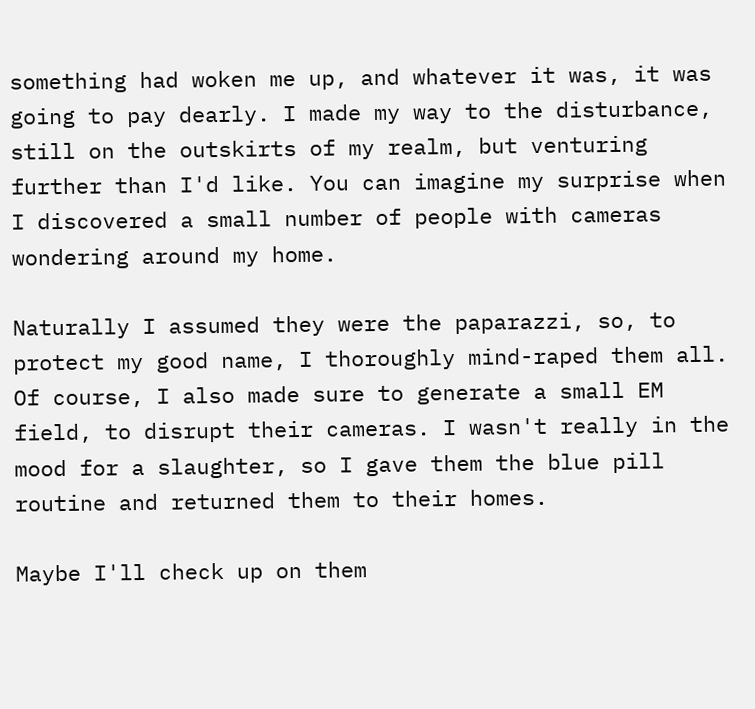something had woken me up, and whatever it was, it was going to pay dearly. I made my way to the disturbance, still on the outskirts of my realm, but venturing further than I'd like. You can imagine my surprise when I discovered a small number of people with cameras wondering around my home.

Naturally I assumed they were the paparazzi, so, to protect my good name, I thoroughly mind-raped them all. Of course, I also made sure to generate a small EM field, to disrupt their cameras. I wasn't really in the mood for a slaughter, so I gave them the blue pill routine and returned them to their homes.

Maybe I'll check up on them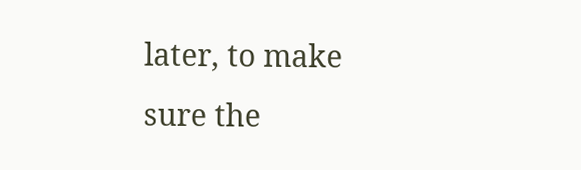later, to make sure the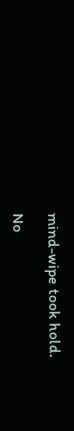mind-wipe took hold.

No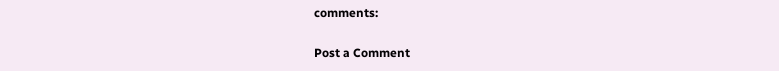comments:

Post a Comment